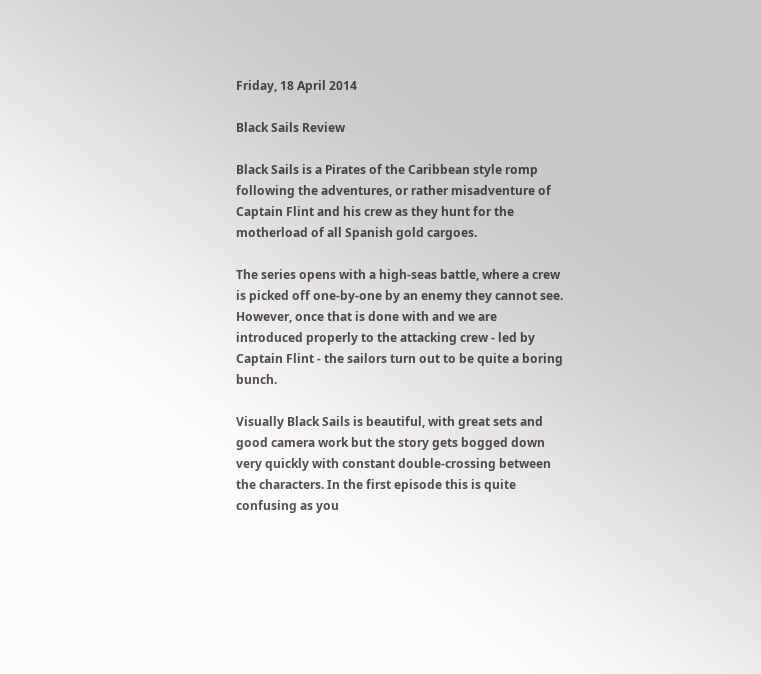Friday, 18 April 2014

Black Sails Review

Black Sails is a Pirates of the Caribbean style romp following the adventures, or rather misadventure of Captain Flint and his crew as they hunt for the motherload of all Spanish gold cargoes.

The series opens with a high-seas battle, where a crew is picked off one-by-one by an enemy they cannot see. However, once that is done with and we are introduced properly to the attacking crew - led by Captain Flint - the sailors turn out to be quite a boring bunch.

Visually Black Sails is beautiful, with great sets and good camera work but the story gets bogged down very quickly with constant double-crossing between the characters. In the first episode this is quite confusing as you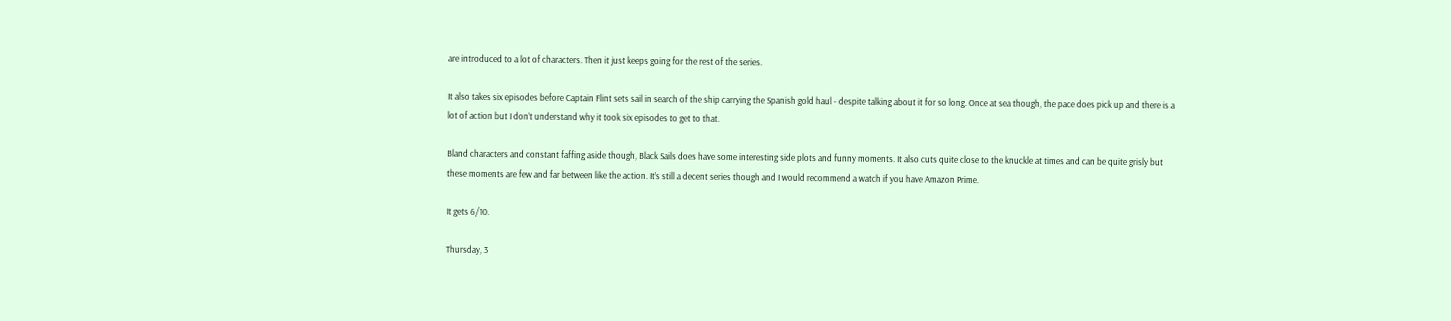are introduced to a lot of characters. Then it just keeps going for the rest of the series.

It also takes six episodes before Captain Flint sets sail in search of the ship carrying the Spanish gold haul - despite talking about it for so long. Once at sea though, the pace does pick up and there is a lot of action but I don’t understand why it took six episodes to get to that.

Bland characters and constant faffing aside though, Black Sails does have some interesting side plots and funny moments. It also cuts quite close to the knuckle at times and can be quite grisly but these moments are few and far between like the action. It’s still a decent series though and I would recommend a watch if you have Amazon Prime.

It gets 6/10.

Thursday, 3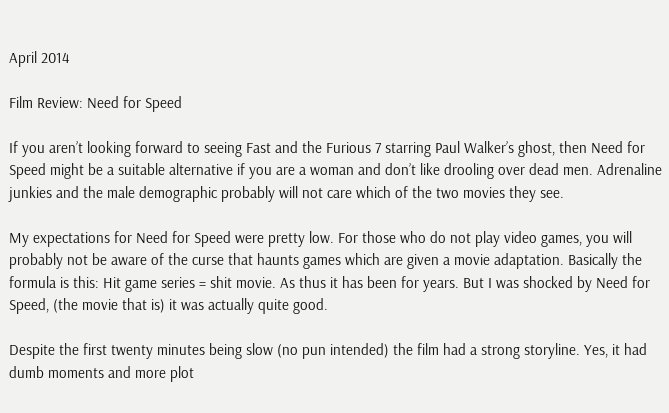April 2014

Film Review: Need for Speed

If you aren’t looking forward to seeing Fast and the Furious 7 starring Paul Walker’s ghost, then Need for Speed might be a suitable alternative if you are a woman and don’t like drooling over dead men. Adrenaline junkies and the male demographic probably will not care which of the two movies they see.

My expectations for Need for Speed were pretty low. For those who do not play video games, you will probably not be aware of the curse that haunts games which are given a movie adaptation. Basically the formula is this: Hit game series = shit movie. As thus it has been for years. But I was shocked by Need for Speed, (the movie that is) it was actually quite good.

Despite the first twenty minutes being slow (no pun intended) the film had a strong storyline. Yes, it had dumb moments and more plot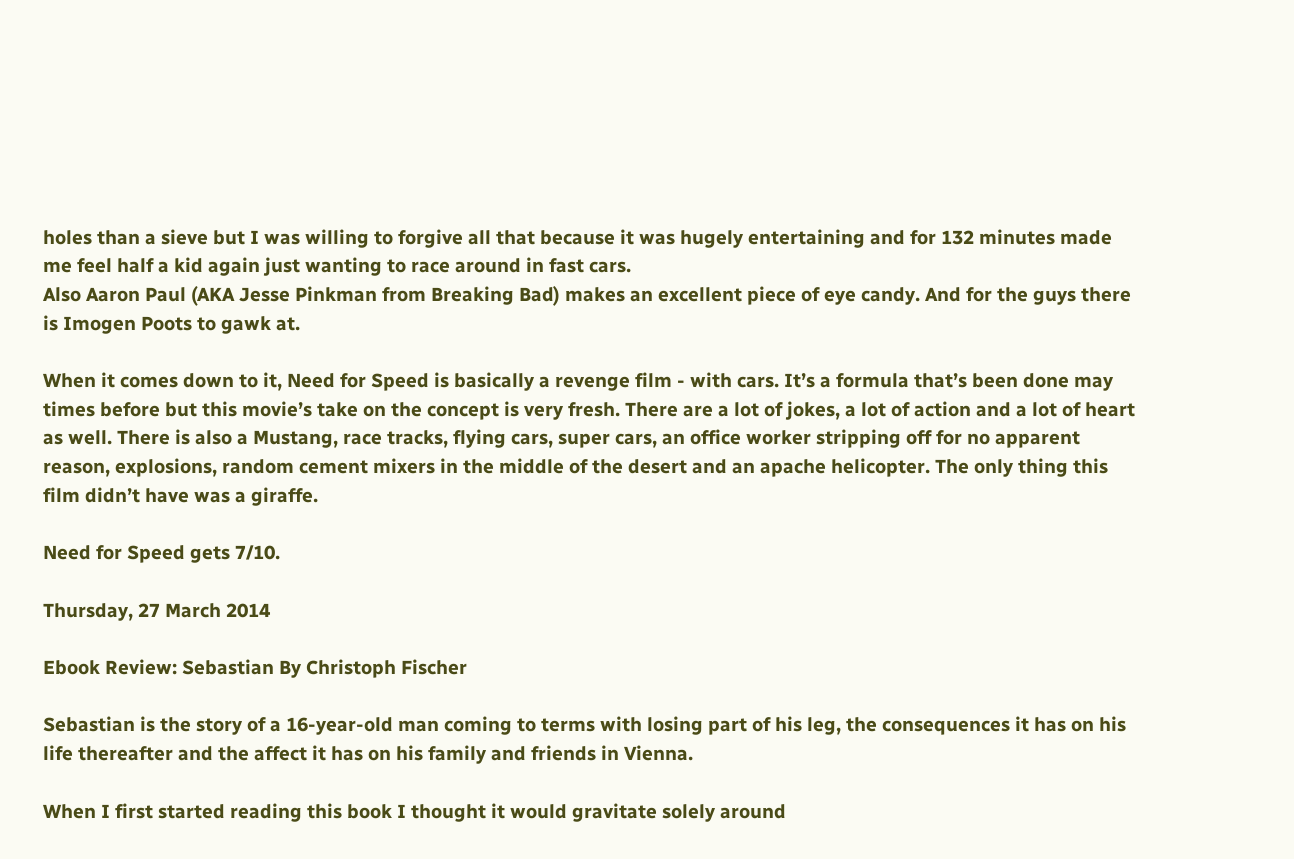holes than a sieve but I was willing to forgive all that because it was hugely entertaining and for 132 minutes made me feel half a kid again just wanting to race around in fast cars.
Also Aaron Paul (AKA Jesse Pinkman from Breaking Bad) makes an excellent piece of eye candy. And for the guys there is Imogen Poots to gawk at.

When it comes down to it, Need for Speed is basically a revenge film - with cars. It’s a formula that’s been done may times before but this movie’s take on the concept is very fresh. There are a lot of jokes, a lot of action and a lot of heart as well. There is also a Mustang, race tracks, flying cars, super cars, an office worker stripping off for no apparent reason, explosions, random cement mixers in the middle of the desert and an apache helicopter. The only thing this film didn’t have was a giraffe.

Need for Speed gets 7/10.

Thursday, 27 March 2014

Ebook Review: Sebastian By Christoph Fischer

Sebastian is the story of a 16-year-old man coming to terms with losing part of his leg, the consequences it has on his life thereafter and the affect it has on his family and friends in Vienna.

When I first started reading this book I thought it would gravitate solely around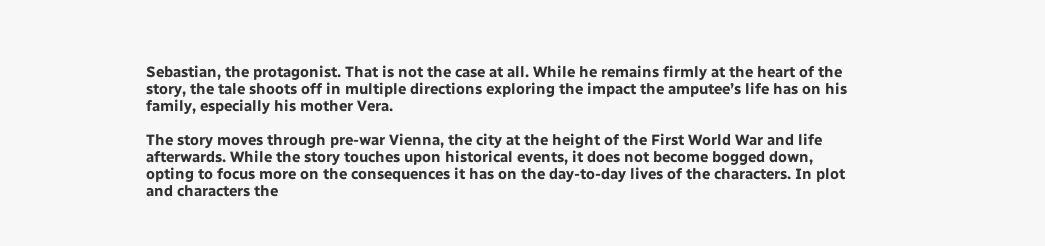Sebastian, the protagonist. That is not the case at all. While he remains firmly at the heart of the story, the tale shoots off in multiple directions exploring the impact the amputee’s life has on his family, especially his mother Vera.

The story moves through pre-war Vienna, the city at the height of the First World War and life afterwards. While the story touches upon historical events, it does not become bogged down, opting to focus more on the consequences it has on the day-to-day lives of the characters. In plot and characters the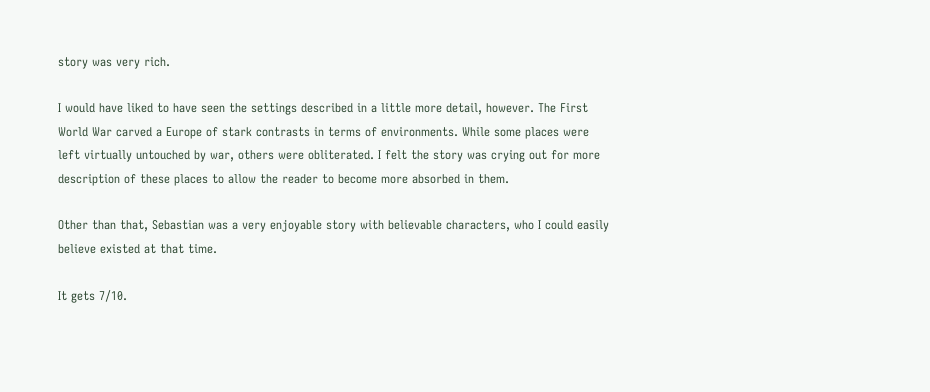story was very rich.

I would have liked to have seen the settings described in a little more detail, however. The First World War carved a Europe of stark contrasts in terms of environments. While some places were left virtually untouched by war, others were obliterated. I felt the story was crying out for more description of these places to allow the reader to become more absorbed in them.

Other than that, Sebastian was a very enjoyable story with believable characters, who I could easily believe existed at that time.

It gets 7/10.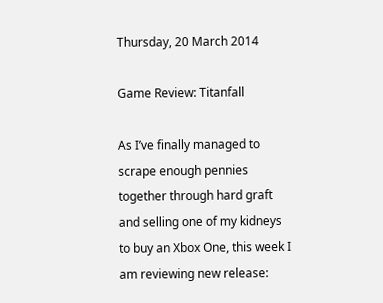Thursday, 20 March 2014

Game Review: Titanfall

As I’ve finally managed to scrape enough pennies together through hard graft and selling one of my kidneys to buy an Xbox One, this week I am reviewing new release: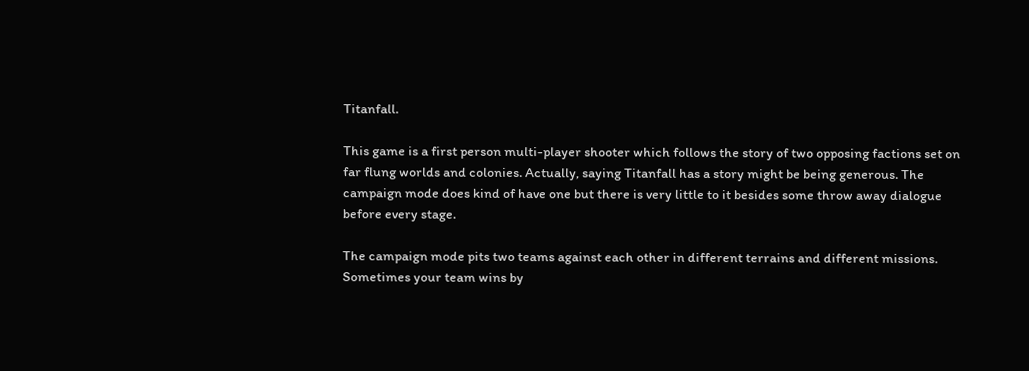Titanfall.

This game is a first person multi-player shooter which follows the story of two opposing factions set on far flung worlds and colonies. Actually, saying Titanfall has a story might be being generous. The campaign mode does kind of have one but there is very little to it besides some throw away dialogue before every stage.

The campaign mode pits two teams against each other in different terrains and different missions. Sometimes your team wins by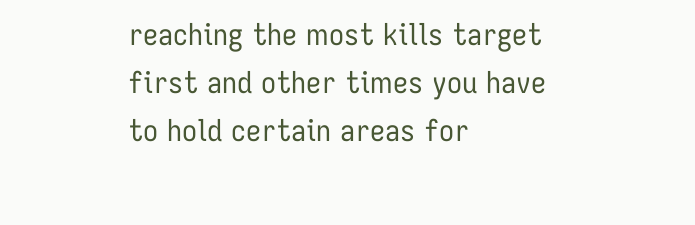reaching the most kills target first and other times you have to hold certain areas for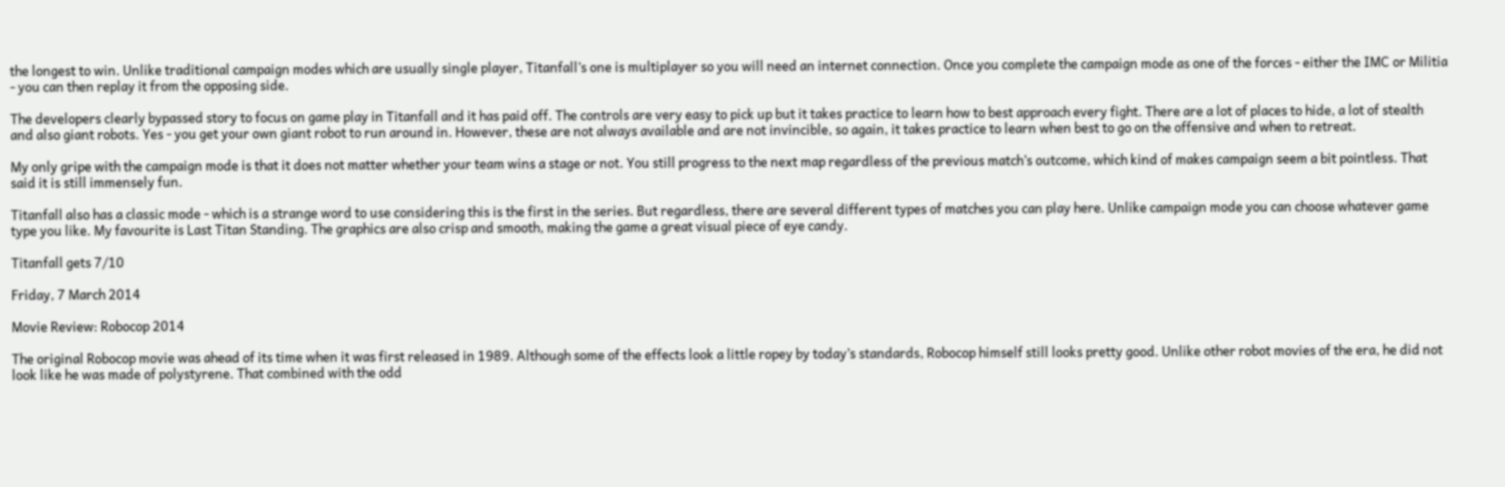the longest to win. Unlike traditional campaign modes which are usually single player, Titanfall’s one is multiplayer so you will need an internet connection. Once you complete the campaign mode as one of the forces - either the IMC or Militia - you can then replay it from the opposing side.

The developers clearly bypassed story to focus on game play in Titanfall and it has paid off. The controls are very easy to pick up but it takes practice to learn how to best approach every fight. There are a lot of places to hide, a lot of stealth and also giant robots. Yes - you get your own giant robot to run around in. However, these are not always available and are not invincible, so again, it takes practice to learn when best to go on the offensive and when to retreat.

My only gripe with the campaign mode is that it does not matter whether your team wins a stage or not. You still progress to the next map regardless of the previous match’s outcome, which kind of makes campaign seem a bit pointless. That said it is still immensely fun.

Titanfall also has a classic mode - which is a strange word to use considering this is the first in the series. But regardless, there are several different types of matches you can play here. Unlike campaign mode you can choose whatever game type you like. My favourite is Last Titan Standing. The graphics are also crisp and smooth, making the game a great visual piece of eye candy.

Titanfall gets 7/10

Friday, 7 March 2014

Movie Review: Robocop 2014

The original Robocop movie was ahead of its time when it was first released in 1989. Although some of the effects look a little ropey by today’s standards, Robocop himself still looks pretty good. Unlike other robot movies of the era, he did not look like he was made of polystyrene. That combined with the odd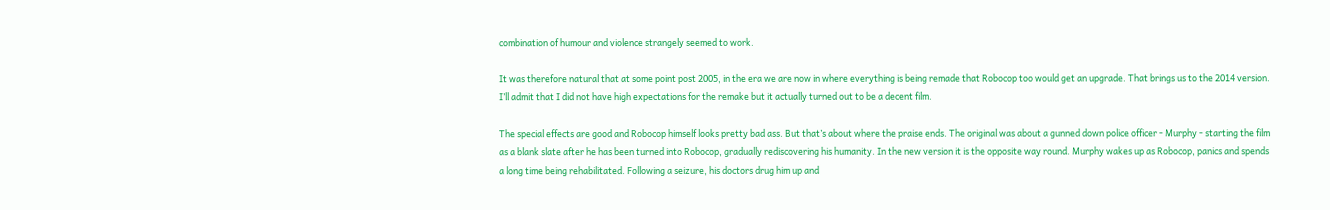combination of humour and violence strangely seemed to work.

It was therefore natural that at some point post 2005, in the era we are now in where everything is being remade that Robocop too would get an upgrade. That brings us to the 2014 version.
I’ll admit that I did not have high expectations for the remake but it actually turned out to be a decent film.

The special effects are good and Robocop himself looks pretty bad ass. But that’s about where the praise ends. The original was about a gunned down police officer - Murphy - starting the film as a blank slate after he has been turned into Robocop, gradually rediscovering his humanity. In the new version it is the opposite way round. Murphy wakes up as Robocop, panics and spends a long time being rehabilitated. Following a seizure, his doctors drug him up and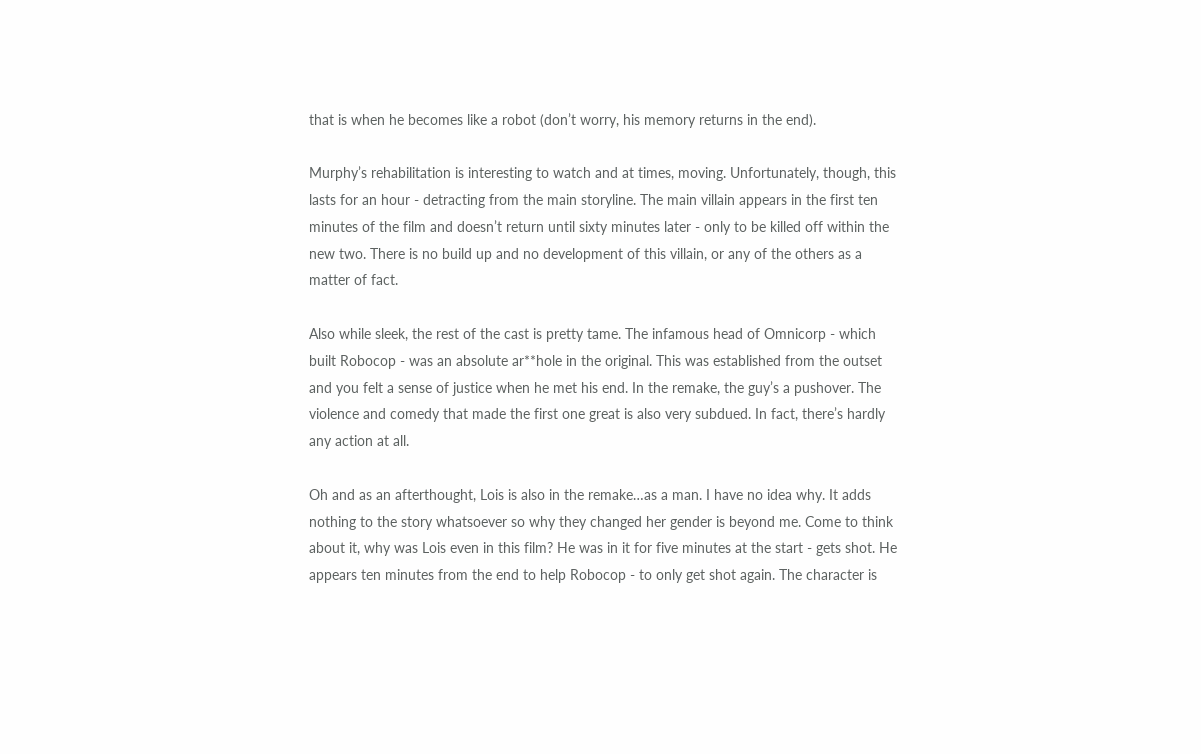that is when he becomes like a robot (don’t worry, his memory returns in the end).

Murphy’s rehabilitation is interesting to watch and at times, moving. Unfortunately, though, this lasts for an hour - detracting from the main storyline. The main villain appears in the first ten minutes of the film and doesn’t return until sixty minutes later - only to be killed off within the new two. There is no build up and no development of this villain, or any of the others as a matter of fact.

Also while sleek, the rest of the cast is pretty tame. The infamous head of Omnicorp - which built Robocop - was an absolute ar**hole in the original. This was established from the outset and you felt a sense of justice when he met his end. In the remake, the guy’s a pushover. The violence and comedy that made the first one great is also very subdued. In fact, there’s hardly any action at all.

Oh and as an afterthought, Lois is also in the remake…as a man. I have no idea why. It adds nothing to the story whatsoever so why they changed her gender is beyond me. Come to think about it, why was Lois even in this film? He was in it for five minutes at the start - gets shot. He appears ten minutes from the end to help Robocop - to only get shot again. The character is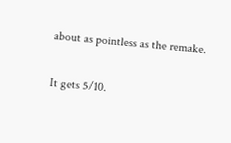about as pointless as the remake.

It gets 5/10.